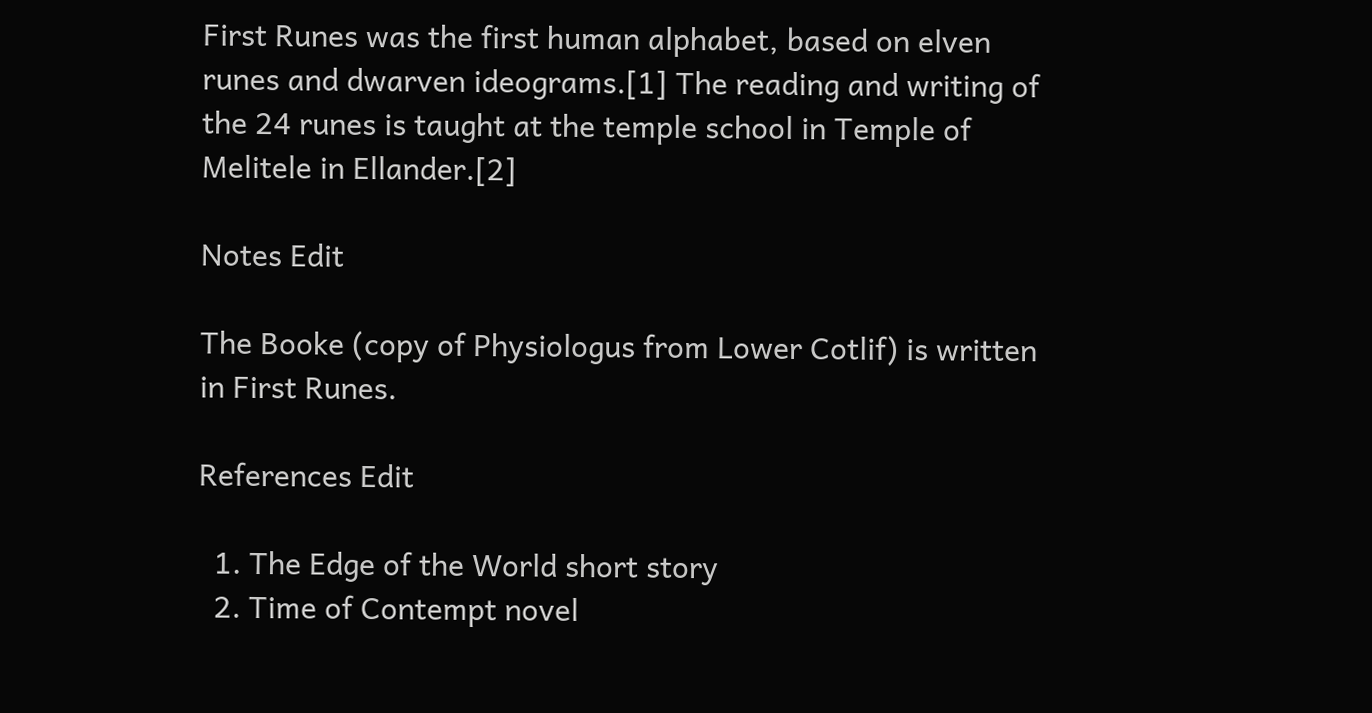First Runes was the first human alphabet, based on elven runes and dwarven ideograms.[1] The reading and writing of the 24 runes is taught at the temple school in Temple of Melitele in Ellander.[2]

Notes Edit

The Booke (copy of Physiologus from Lower Cotlif) is written in First Runes.

References Edit

  1. The Edge of the World short story
  2. Time of Contempt novel